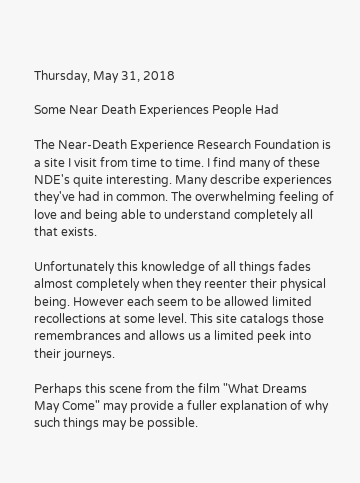Thursday, May 31, 2018

Some Near Death Experiences People Had

The Near-Death Experience Research Foundation is a site I visit from time to time. I find many of these NDE's quite interesting. Many describe experiences they've had in common. The overwhelming feeling of love and being able to understand completely all that exists.

Unfortunately this knowledge of all things fades almost completely when they reenter their physical being. However each seem to be allowed limited recollections at some level. This site catalogs those remembrances and allows us a limited peek into their journeys.

Perhaps this scene from the film "What Dreams May Come" may provide a fuller explanation of why such things may be possible.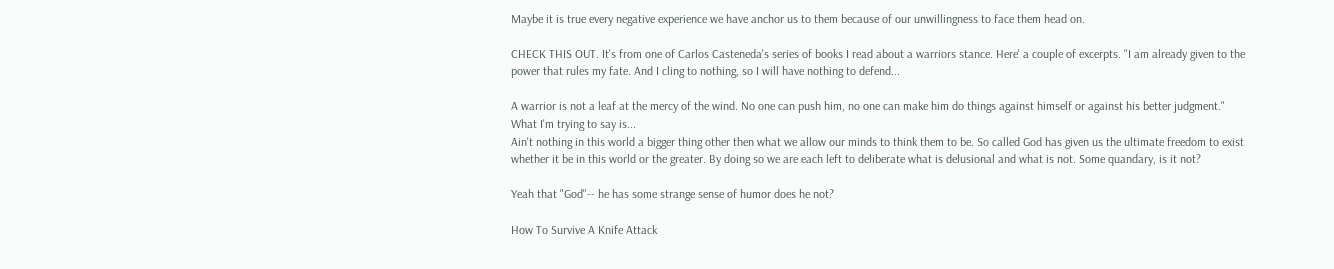Maybe it is true every negative experience we have anchor us to them because of our unwillingness to face them head on.

CHECK THIS OUT. It's from one of Carlos Casteneda's series of books I read about a warriors stance. Here' a couple of excerpts. "I am already given to the power that rules my fate. And I cling to nothing, so I will have nothing to defend...

A warrior is not a leaf at the mercy of the wind. No one can push him, no one can make him do things against himself or against his better judgment."
What I'm trying to say is...
Ain't nothing in this world a bigger thing other then what we allow our minds to think them to be. So called God has given us the ultimate freedom to exist whether it be in this world or the greater. By doing so we are each left to deliberate what is delusional and what is not. Some quandary, is it not?

Yeah that "God"-- he has some strange sense of humor does he not?

How To Survive A Knife Attack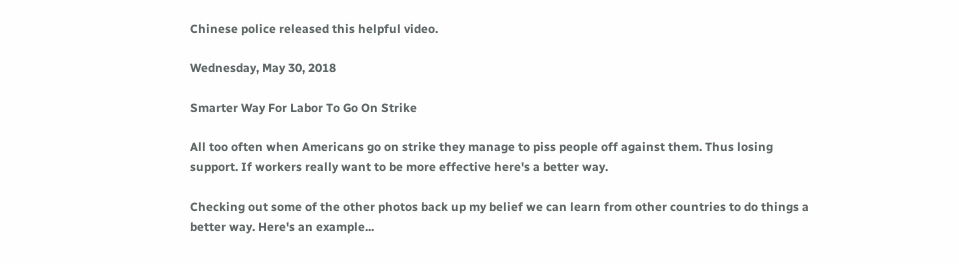Chinese police released this helpful video.

Wednesday, May 30, 2018

Smarter Way For Labor To Go On Strike

All too often when Americans go on strike they manage to piss people off against them. Thus losing support. If workers really want to be more effective here's a better way.

Checking out some of the other photos back up my belief we can learn from other countries to do things a better way. Here's an example...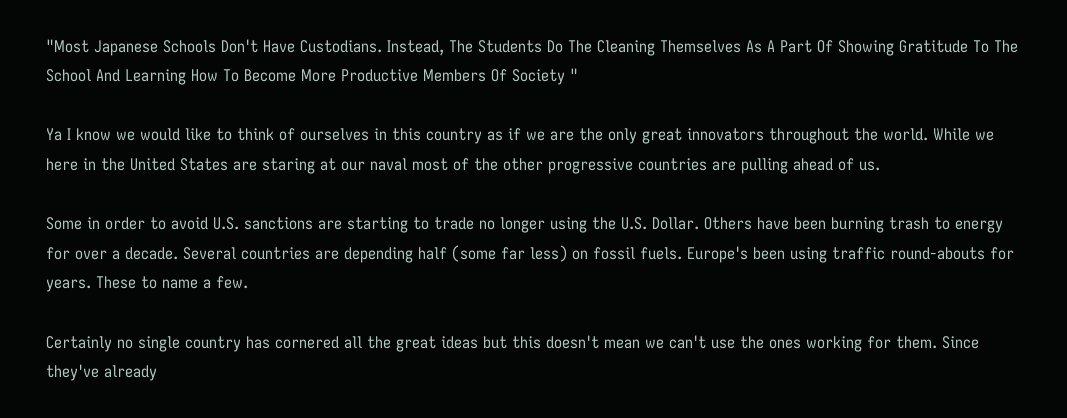"Most Japanese Schools Don't Have Custodians. Instead, The Students Do The Cleaning Themselves As A Part Of Showing Gratitude To The School And Learning How To Become More Productive Members Of Society "

Ya I know we would like to think of ourselves in this country as if we are the only great innovators throughout the world. While we here in the United States are staring at our naval most of the other progressive countries are pulling ahead of us.

Some in order to avoid U.S. sanctions are starting to trade no longer using the U.S. Dollar. Others have been burning trash to energy for over a decade. Several countries are depending half (some far less) on fossil fuels. Europe's been using traffic round-abouts for years. These to name a few.

Certainly no single country has cornered all the great ideas but this doesn't mean we can't use the ones working for them. Since they've already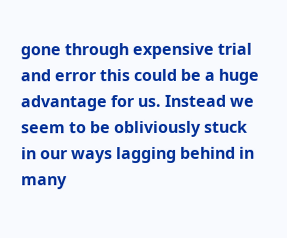gone through expensive trial and error this could be a huge advantage for us. Instead we seem to be obliviously stuck in our ways lagging behind in many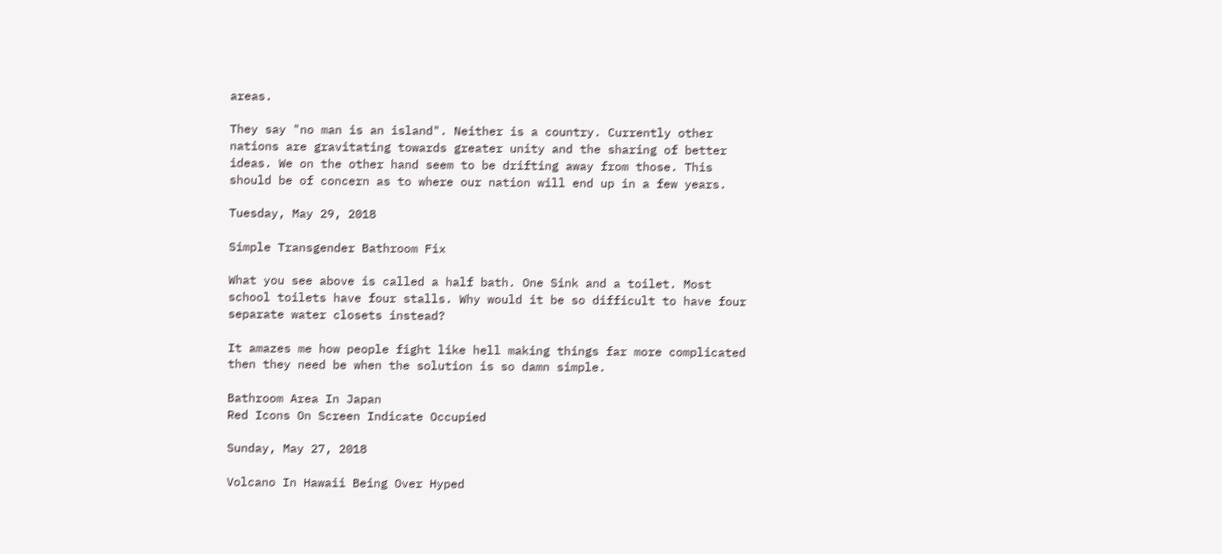areas.

They say "no man is an island". Neither is a country. Currently other nations are gravitating towards greater unity and the sharing of better ideas. We on the other hand seem to be drifting away from those. This should be of concern as to where our nation will end up in a few years.

Tuesday, May 29, 2018

Simple Transgender Bathroom Fix

What you see above is called a half bath. One Sink and a toilet. Most school toilets have four stalls. Why would it be so difficult to have four separate water closets instead?

It amazes me how people fight like hell making things far more complicated then they need be when the solution is so damn simple.

Bathroom Area In Japan
Red Icons On Screen Indicate Occupied

Sunday, May 27, 2018

Volcano In Hawaii Being Over Hyped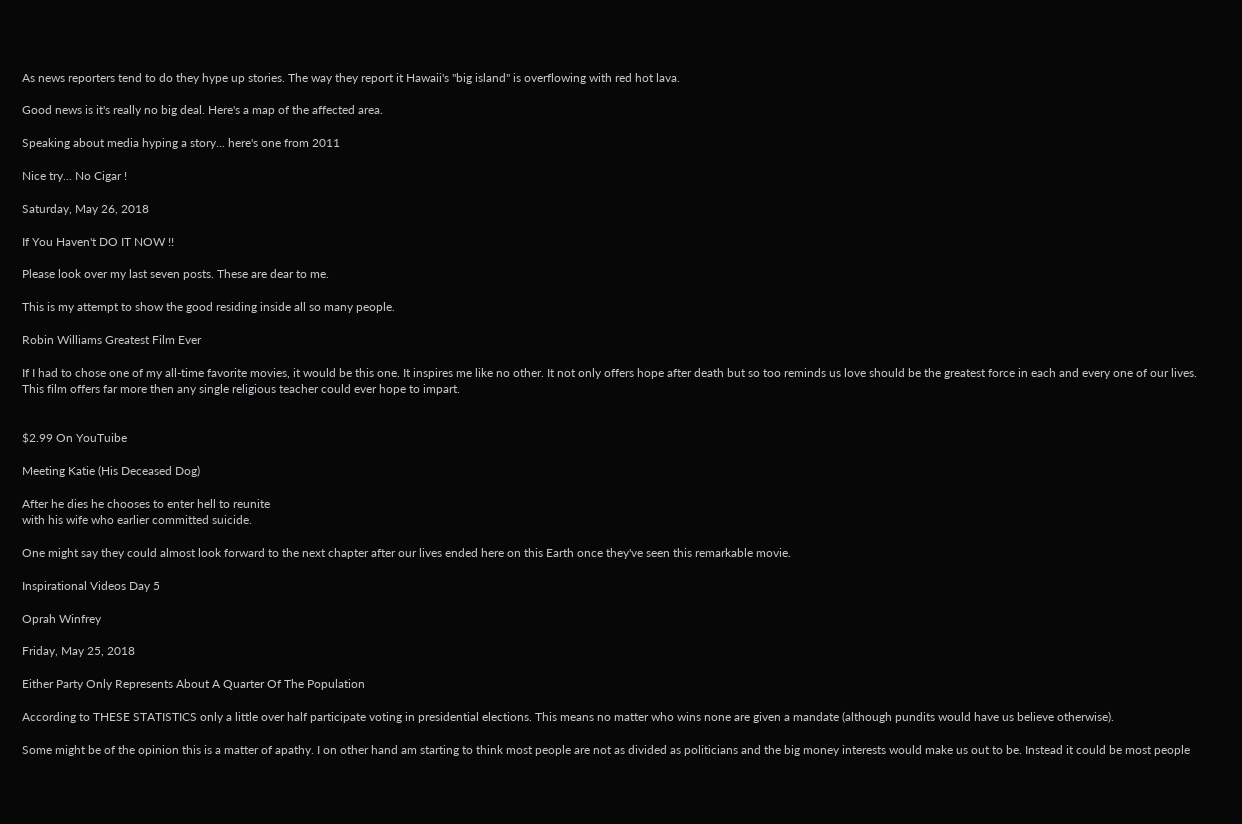As news reporters tend to do they hype up stories. The way they report it Hawaii's "big island" is overflowing with red hot lava.

Good news is it's really no big deal. Here's a map of the affected area.

Speaking about media hyping a story... here's one from 2011

Nice try... No Cigar !

Saturday, May 26, 2018

If You Haven't DO IT NOW !!

Please look over my last seven posts. These are dear to me.

This is my attempt to show the good residing inside all so many people.

Robin Williams Greatest Film Ever

If I had to chose one of my all-time favorite movies, it would be this one. It inspires me like no other. It not only offers hope after death but so too reminds us love should be the greatest force in each and every one of our lives. This film offers far more then any single religious teacher could ever hope to impart.


$2.99 On YouTuibe

Meeting Katie (His Deceased Dog)

After he dies he chooses to enter hell to reunite
with his wife who earlier committed suicide.

One might say they could almost look forward to the next chapter after our lives ended here on this Earth once they've seen this remarkable movie.

Inspirational Videos Day 5

Oprah Winfrey

Friday, May 25, 2018

Either Party Only Represents About A Quarter Of The Population

According to THESE STATISTICS only a little over half participate voting in presidential elections. This means no matter who wins none are given a mandate (although pundits would have us believe otherwise).

Some might be of the opinion this is a matter of apathy. I on other hand am starting to think most people are not as divided as politicians and the big money interests would make us out to be. Instead it could be most people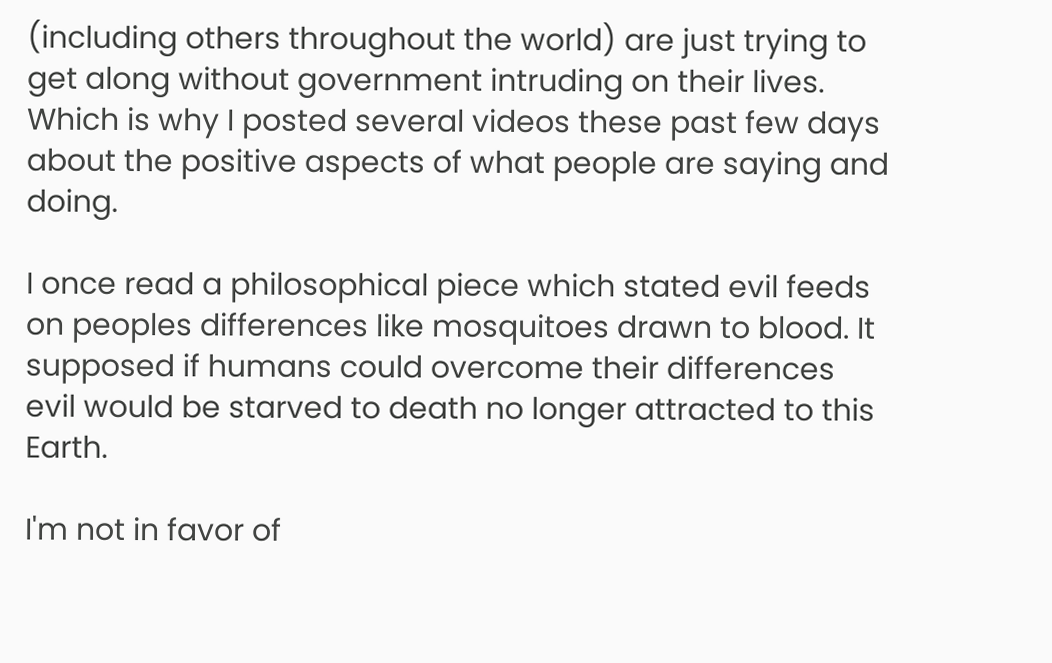(including others throughout the world) are just trying to get along without government intruding on their lives. Which is why I posted several videos these past few days about the positive aspects of what people are saying and doing.

I once read a philosophical piece which stated evil feeds on peoples differences like mosquitoes drawn to blood. It supposed if humans could overcome their differences evil would be starved to death no longer attracted to this Earth.

I'm not in favor of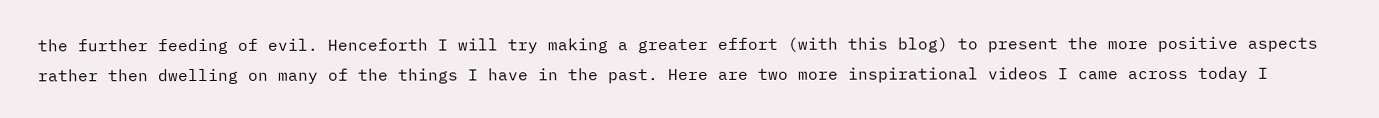the further feeding of evil. Henceforth I will try making a greater effort (with this blog) to present the more positive aspects rather then dwelling on many of the things I have in the past. Here are two more inspirational videos I came across today I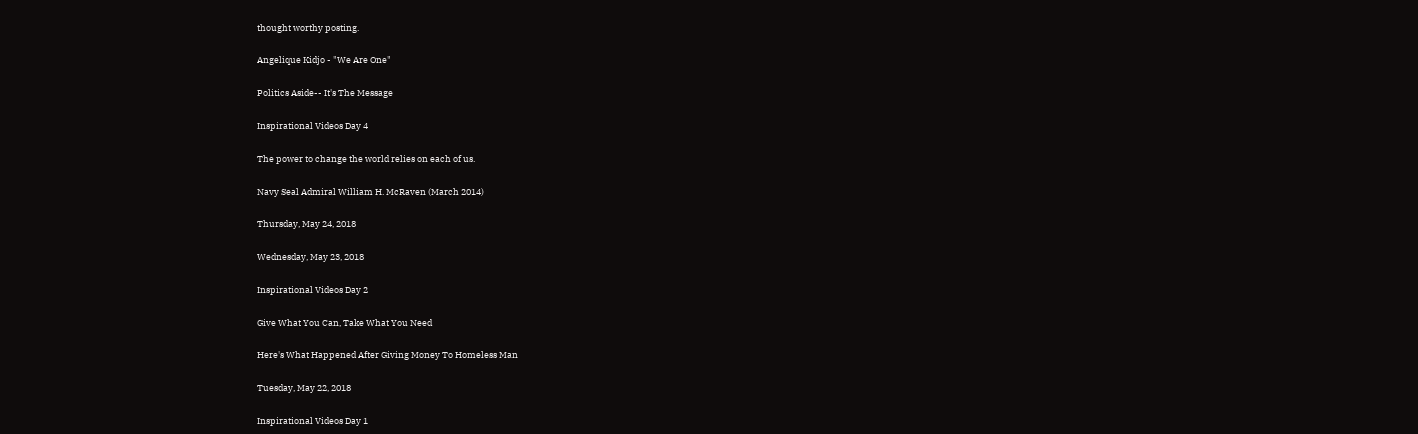thought worthy posting.

Angelique Kidjo - "We Are One"

Politics Aside-- It's The Message

Inspirational Videos Day 4

The power to change the world relies on each of us.

Navy Seal Admiral William H. McRaven (March 2014)

Thursday, May 24, 2018

Wednesday, May 23, 2018

Inspirational Videos Day 2

Give What You Can, Take What You Need

Here's What Happened After Giving Money To Homeless Man

Tuesday, May 22, 2018

Inspirational Videos Day 1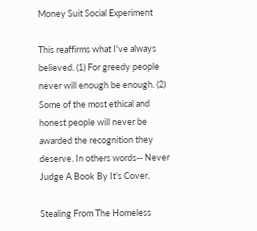Money Suit Social Experiment

This reaffirms what I've always believed. (1) For greedy people never will enough be enough. (2) Some of the most ethical and honest people will never be awarded the recognition they deserve. In others words-- Never Judge A Book By It's Cover.

Stealing From The Homeless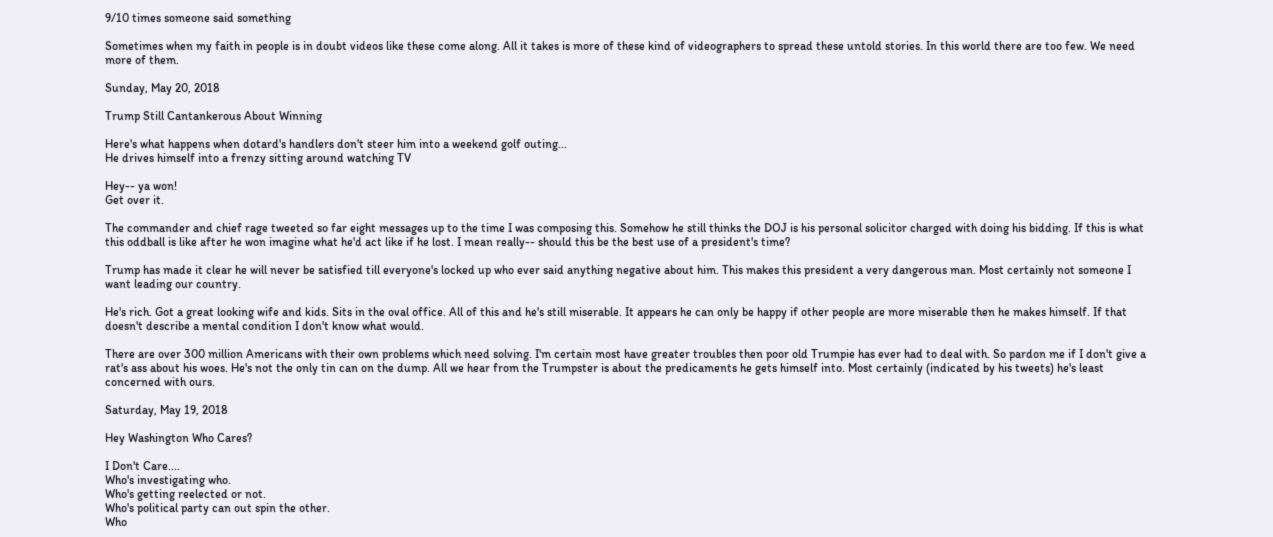9/10 times someone said something

Sometimes when my faith in people is in doubt videos like these come along. All it takes is more of these kind of videographers to spread these untold stories. In this world there are too few. We need more of them.

Sunday, May 20, 2018

Trump Still Cantankerous About Winning

Here's what happens when dotard's handlers don't steer him into a weekend golf outing...
He drives himself into a frenzy sitting around watching TV

Hey-- ya won!
Get over it.

The commander and chief rage tweeted so far eight messages up to the time I was composing this. Somehow he still thinks the DOJ is his personal solicitor charged with doing his bidding. If this is what this oddball is like after he won imagine what he'd act like if he lost. I mean really-- should this be the best use of a president's time?

Trump has made it clear he will never be satisfied till everyone's locked up who ever said anything negative about him. This makes this president a very dangerous man. Most certainly not someone I want leading our country.

He's rich. Got a great looking wife and kids. Sits in the oval office. All of this and he's still miserable. It appears he can only be happy if other people are more miserable then he makes himself. If that doesn't describe a mental condition I don't know what would.

There are over 300 million Americans with their own problems which need solving. I'm certain most have greater troubles then poor old Trumpie has ever had to deal with. So pardon me if I don't give a rat's ass about his woes. He's not the only tin can on the dump. All we hear from the Trumpster is about the predicaments he gets himself into. Most certainly (indicated by his tweets) he's least concerned with ours.

Saturday, May 19, 2018

Hey Washington Who Cares?

I Don't Care....
Who's investigating who.
Who's getting reelected or not.
Who's political party can out spin the other.
Who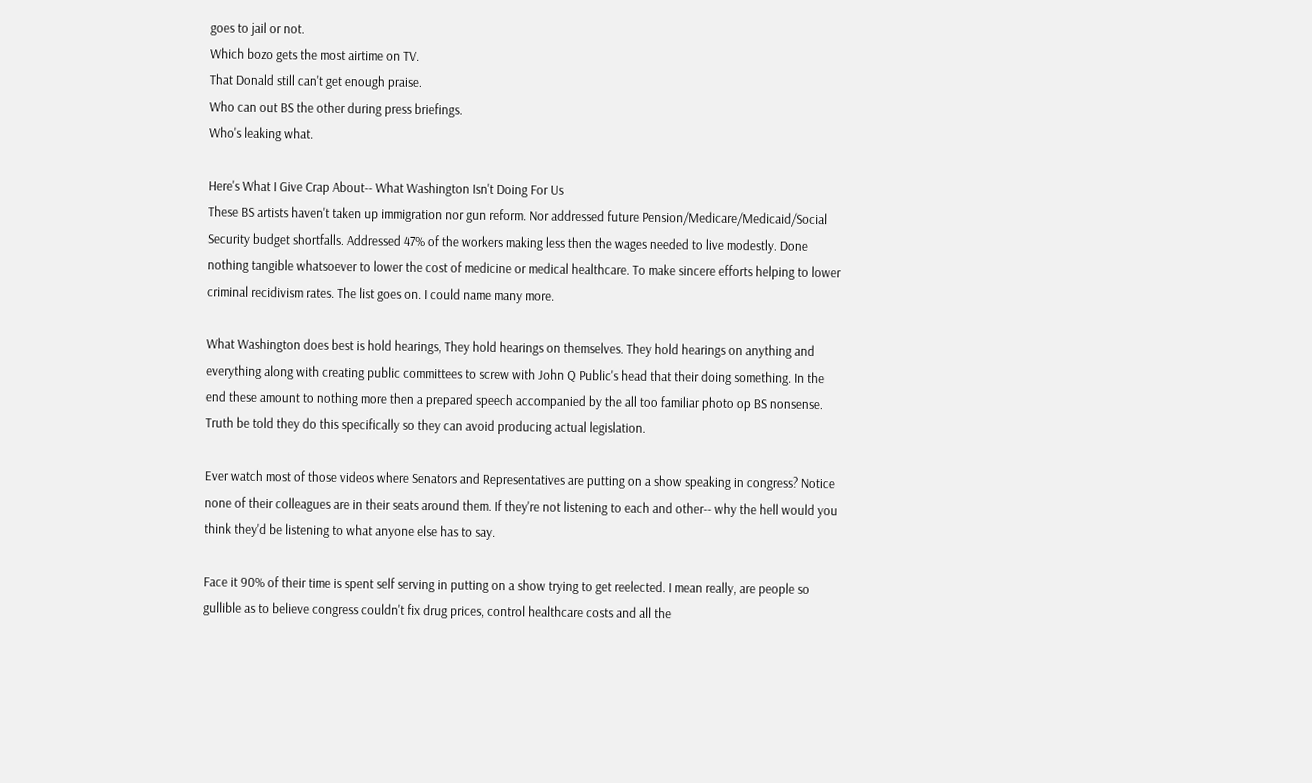goes to jail or not.
Which bozo gets the most airtime on TV.
That Donald still can't get enough praise.
Who can out BS the other during press briefings.
Who's leaking what.

Here's What I Give Crap About-- What Washington Isn't Doing For Us
These BS artists haven't taken up immigration nor gun reform. Nor addressed future Pension/Medicare/Medicaid/Social Security budget shortfalls. Addressed 47% of the workers making less then the wages needed to live modestly. Done nothing tangible whatsoever to lower the cost of medicine or medical healthcare. To make sincere efforts helping to lower criminal recidivism rates. The list goes on. I could name many more.

What Washington does best is hold hearings, They hold hearings on themselves. They hold hearings on anything and everything along with creating public committees to screw with John Q Public's head that their doing something. In the end these amount to nothing more then a prepared speech accompanied by the all too familiar photo op BS nonsense. Truth be told they do this specifically so they can avoid producing actual legislation.

Ever watch most of those videos where Senators and Representatives are putting on a show speaking in congress? Notice none of their colleagues are in their seats around them. If they're not listening to each and other-- why the hell would you think they'd be listening to what anyone else has to say.

Face it 90% of their time is spent self serving in putting on a show trying to get reelected. I mean really, are people so gullible as to believe congress couldn't fix drug prices, control healthcare costs and all the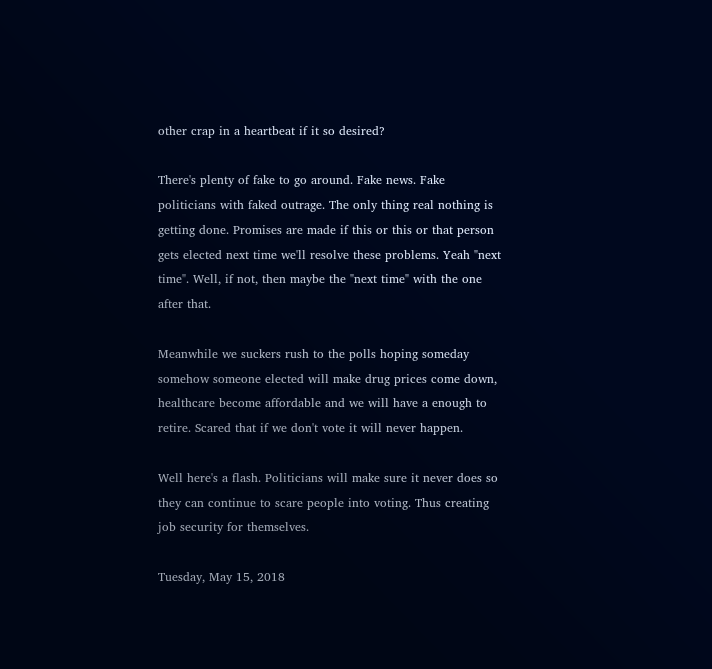other crap in a heartbeat if it so desired?

There's plenty of fake to go around. Fake news. Fake politicians with faked outrage. The only thing real nothing is getting done. Promises are made if this or this or that person gets elected next time we'll resolve these problems. Yeah "next time". Well, if not, then maybe the "next time" with the one after that.

Meanwhile we suckers rush to the polls hoping someday somehow someone elected will make drug prices come down, healthcare become affordable and we will have a enough to retire. Scared that if we don't vote it will never happen.

Well here's a flash. Politicians will make sure it never does so they can continue to scare people into voting. Thus creating job security for themselves.

Tuesday, May 15, 2018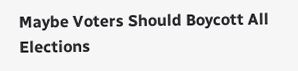Maybe Voters Should Boycott All Elections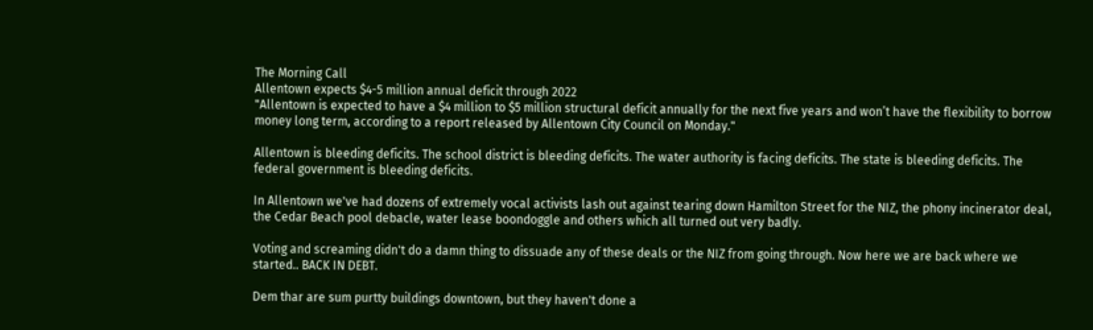The Morning Call
Allentown expects $4-5 million annual deficit through 2022
"Allentown is expected to have a $4 million to $5 million structural deficit annually for the next five years and won’t have the flexibility to borrow money long term, according to a report released by Allentown City Council on Monday."

Allentown is bleeding deficits. The school district is bleeding deficits. The water authority is facing deficits. The state is bleeding deficits. The federal government is bleeding deficits.

In Allentown we've had dozens of extremely vocal activists lash out against tearing down Hamilton Street for the NIZ, the phony incinerator deal, the Cedar Beach pool debacle, water lease boondoggle and others which all turned out very badly.

Voting and screaming didn't do a damn thing to dissuade any of these deals or the NIZ from going through. Now here we are back where we started.. BACK IN DEBT.

Dem thar are sum purtty buildings downtown, but they haven't done a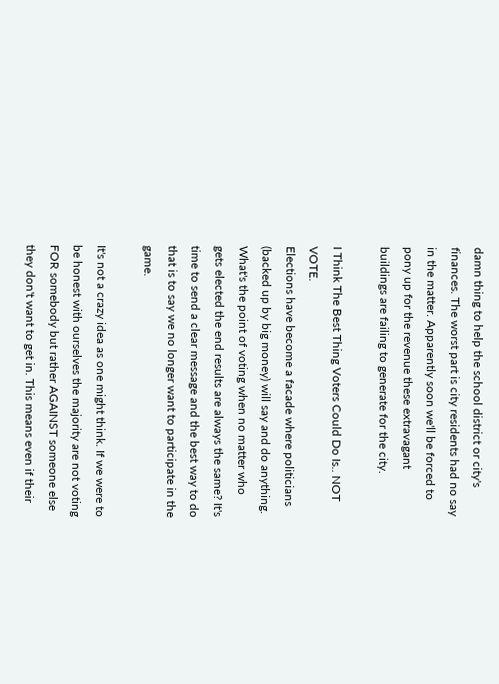damn thing to help the school district or city's finances. The worst part is city residents had no say in the matter. Apparently soon we'll be forced to pony up for the revenue these extravagant buildings are failing to generate for the city.

I Think The Best Thing Voters Could Do Is.. NOT VOTE.
Elections have become a facade where politicians (backed up by big money) will say and do anything. What's the point of voting when no matter who gets elected the end results are always the same? It's time to send a clear message and the best way to do that is to say we no longer want to participate in the game.

It's not a crazy idea as one might think. If we were to be honest with ourselves the majority are not voting FOR somebody but rather AGAINST someone else they don't want to get in. This means even if their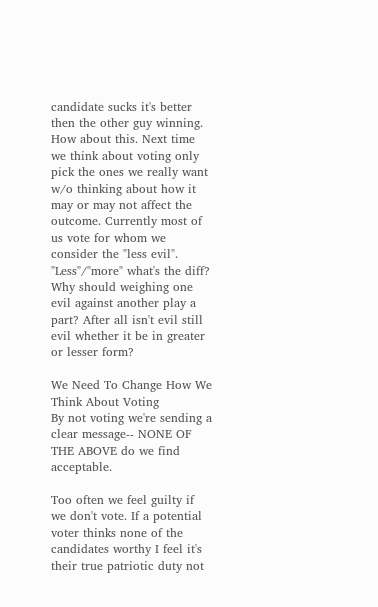candidate sucks it's better then the other guy winning. How about this. Next time we think about voting only pick the ones we really want w/o thinking about how it may or may not affect the outcome. Currently most of us vote for whom we consider the "less evil". "Less"/"more" what's the diff? Why should weighing one evil against another play a part? After all isn't evil still evil whether it be in greater or lesser form?

We Need To Change How We Think About Voting
By not voting we're sending a clear message-- NONE OF THE ABOVE do we find acceptable.

Too often we feel guilty if we don't vote. If a potential voter thinks none of the candidates worthy I feel it's their true patriotic duty not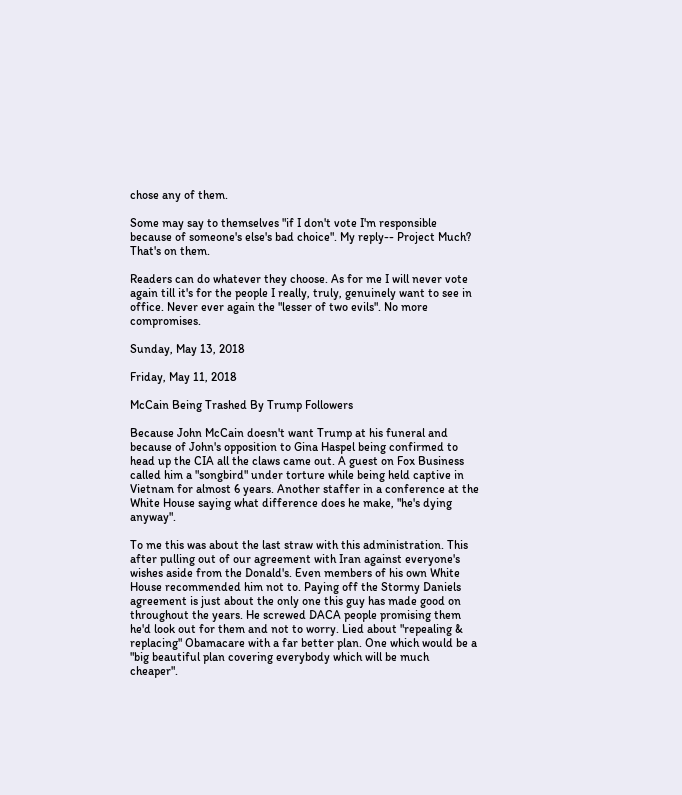chose any of them.

Some may say to themselves "if I don't vote I'm responsible because of someone's else's bad choice". My reply-- Project Much? That's on them.

Readers can do whatever they choose. As for me I will never vote again till it's for the people I really, truly, genuinely want to see in office. Never ever again the "lesser of two evils". No more compromises.

Sunday, May 13, 2018

Friday, May 11, 2018

McCain Being Trashed By Trump Followers

Because John McCain doesn't want Trump at his funeral and because of John's opposition to Gina Haspel being confirmed to head up the CIA all the claws came out. A guest on Fox Business called him a "songbird" under torture while being held captive in Vietnam for almost 6 years. Another staffer in a conference at the White House saying what difference does he make, "he's dying anyway".

To me this was about the last straw with this administration. This after pulling out of our agreement with Iran against everyone's wishes aside from the Donald's. Even members of his own White House recommended him not to. Paying off the Stormy Daniels agreement is just about the only one this guy has made good on throughout the years. He screwed DACA people promising them he'd look out for them and not to worry. Lied about "repealing & replacing" Obamacare with a far better plan. One which would be a "big beautiful plan covering everybody which will be much cheaper".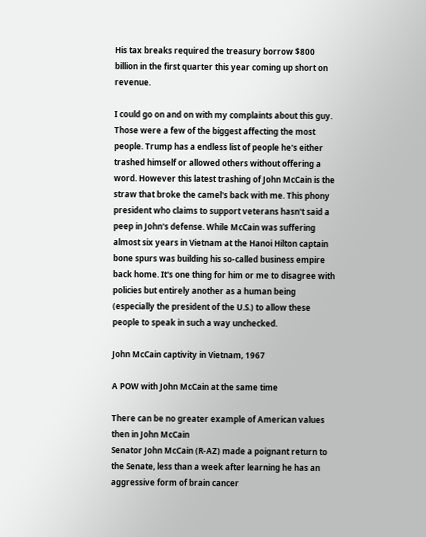His tax breaks required the treasury borrow $800 billion in the first quarter this year coming up short on revenue.

I could go on and on with my complaints about this guy. Those were a few of the biggest affecting the most people. Trump has a endless list of people he's either trashed himself or allowed others without offering a word. However this latest trashing of John McCain is the straw that broke the camel's back with me. This phony president who claims to support veterans hasn't said a peep in John's defense. While McCain was suffering almost six years in Vietnam at the Hanoi Hilton captain bone spurs was building his so-called business empire back home. It's one thing for him or me to disagree with policies but entirely another as a human being (especially the president of the U.S.) to allow these people to speak in such a way unchecked.

John McCain captivity in Vietnam, 1967

A POW with John McCain at the same time

There can be no greater example of American values then in John McCain
Senator John McCain (R-AZ) made a poignant return to the Senate, less than a week after learning he has an aggressive form of brain cancer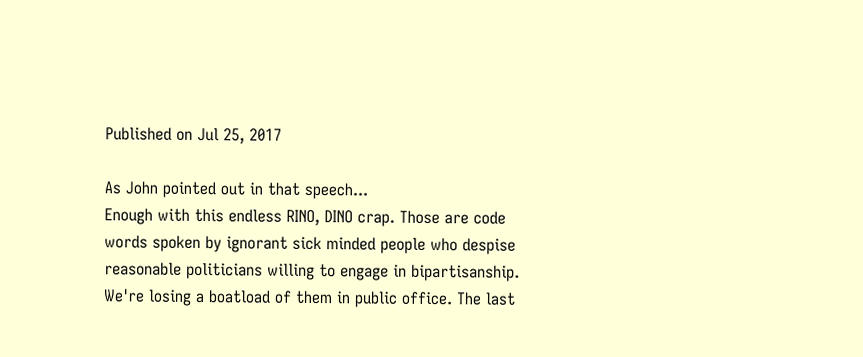Published on Jul 25, 2017

As John pointed out in that speech...
Enough with this endless RINO, DINO crap. Those are code words spoken by ignorant sick minded people who despise reasonable politicians willing to engage in bipartisanship. We're losing a boatload of them in public office. The last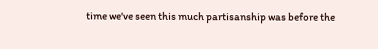time we've seen this much partisanship was before the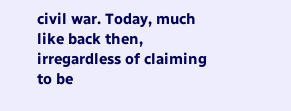civil war. Today, much like back then, irregardless of claiming to be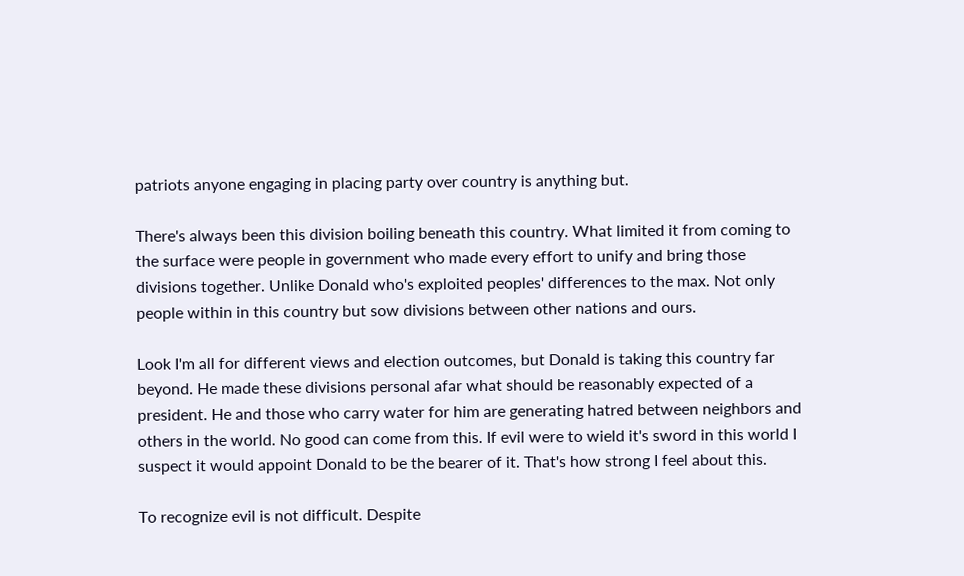patriots anyone engaging in placing party over country is anything but.

There's always been this division boiling beneath this country. What limited it from coming to the surface were people in government who made every effort to unify and bring those divisions together. Unlike Donald who's exploited peoples' differences to the max. Not only people within in this country but sow divisions between other nations and ours.

Look I'm all for different views and election outcomes, but Donald is taking this country far beyond. He made these divisions personal afar what should be reasonably expected of a president. He and those who carry water for him are generating hatred between neighbors and others in the world. No good can come from this. If evil were to wield it's sword in this world I suspect it would appoint Donald to be the bearer of it. That's how strong I feel about this.

To recognize evil is not difficult. Despite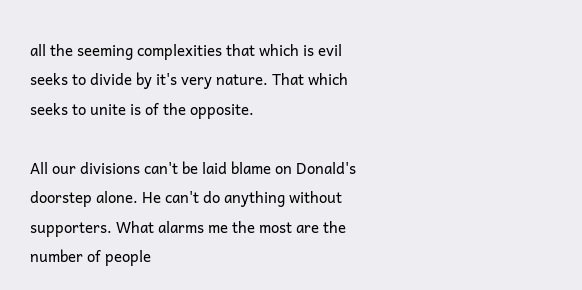all the seeming complexities that which is evil seeks to divide by it's very nature. That which seeks to unite is of the opposite.

All our divisions can't be laid blame on Donald's doorstep alone. He can't do anything without supporters. What alarms me the most are the number of people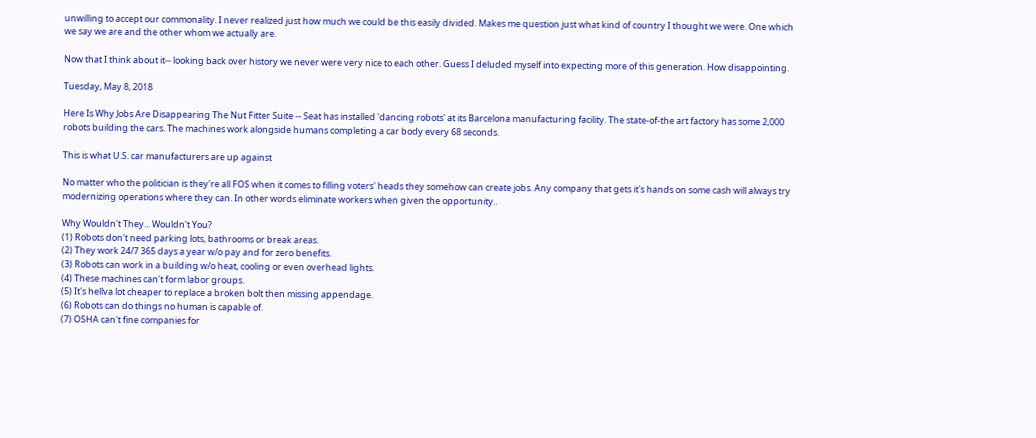unwilling to accept our commonality. I never realized just how much we could be this easily divided. Makes me question just what kind of country I thought we were. One which we say we are and the other whom we actually are.

Now that I think about it-- looking back over history we never were very nice to each other. Guess I deluded myself into expecting more of this generation. How disappointing.

Tuesday, May 8, 2018

Here Is Why Jobs Are Disappearing The Nut Fitter Suite -- Seat has installed 'dancing robots' at its Barcelona manufacturing facility. The state-of-the art factory has some 2,000 robots building the cars. The machines work alongside humans completing a car body every 68 seconds.

This is what U.S. car manufacturers are up against

No matter who the politician is they're all FOS when it comes to filling voters' heads they somehow can create jobs. Any company that gets it's hands on some cash will always try modernizing operations where they can. In other words eliminate workers when given the opportunity..

Why Wouldn't They... Wouldn't You?
(1) Robots don't need parking lots, bathrooms or break areas.
(2) They work 24/7 365 days a year w/o pay and for zero benefits.
(3) Robots can work in a building w/o heat, cooling or even overhead lights.
(4) These machines can't form labor groups.
(5) It's hellva lot cheaper to replace a broken bolt then missing appendage.
(6) Robots can do things no human is capable of.
(7) OSHA can't fine companies for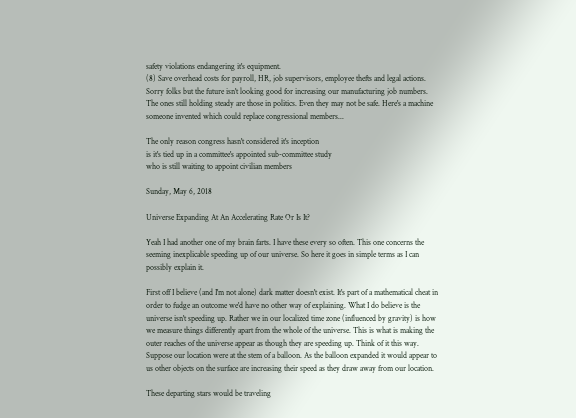safety violations endangering it's equipment.
(8) Save overhead costs for payroll, HR, job supervisors, employee thefts and legal actions.
Sorry folks but the future isn't looking good for increasing our manufacturing job numbers. The ones still holding steady are those in politics. Even they may not be safe. Here's a machine someone invented which could replace congressional members...

The only reason congress hasn't considered it's inception
is it's tied up in a committee's appointed sub-committee study
who is still waiting to appoint civilian members

Sunday, May 6, 2018

Universe Expanding At An Accelerating Rate Or Is It?

Yeah I had another one of my brain farts. I have these every so often. This one concerns the seeming inexplicable speeding up of our universe. So here it goes in simple terms as I can possibly explain it.

First off I believe (and I'm not alone) dark matter doesn't exist. It's part of a mathematical cheat in order to fudge an outcome we'd have no other way of explaining. What I do believe is the universe isn't speeding up. Rather we in our localized time zone (influenced by gravity) is how we measure things differently apart from the whole of the universe. This is what is making the outer reaches of the universe appear as though they are speeding up. Think of it this way. Suppose our location were at the stem of a balloon. As the balloon expanded it would appear to us other objects on the surface are increasing their speed as they draw away from our location.

These departing stars would be traveling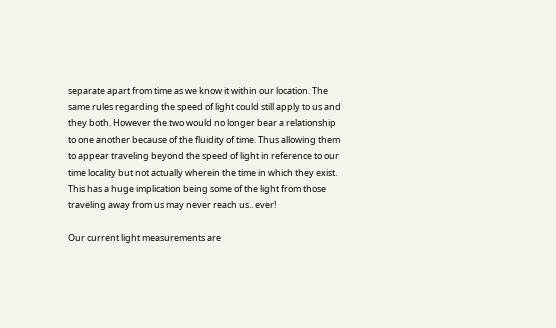separate apart from time as we know it within our location. The same rules regarding the speed of light could still apply to us and they both. However the two would no longer bear a relationship to one another because of the fluidity of time. Thus allowing them to appear traveling beyond the speed of light in reference to our time locality but not actually wherein the time in which they exist. This has a huge implication being some of the light from those traveling away from us may never reach us.. ever!

Our current light measurements are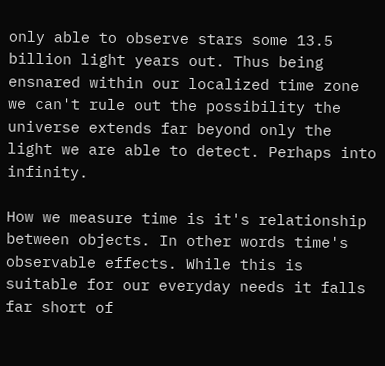only able to observe stars some 13.5 billion light years out. Thus being ensnared within our localized time zone we can't rule out the possibility the universe extends far beyond only the light we are able to detect. Perhaps into infinity.

How we measure time is it's relationship between objects. In other words time's observable effects. While this is suitable for our everyday needs it falls far short of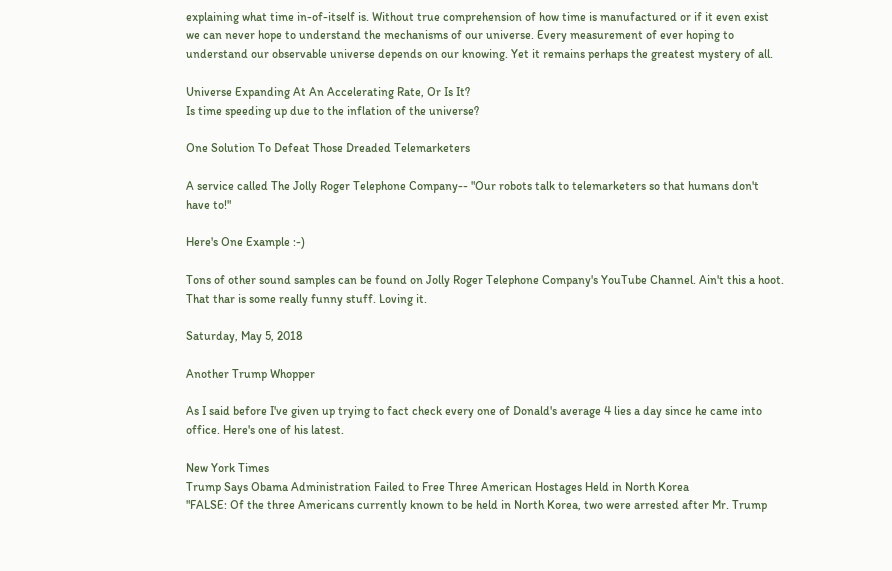explaining what time in-of-itself is. Without true comprehension of how time is manufactured or if it even exist we can never hope to understand the mechanisms of our universe. Every measurement of ever hoping to understand our observable universe depends on our knowing. Yet it remains perhaps the greatest mystery of all.

Universe Expanding At An Accelerating Rate, Or Is It?
Is time speeding up due to the inflation of the universe?

One Solution To Defeat Those Dreaded Telemarketers

A service called The Jolly Roger Telephone Company-- "Our robots talk to telemarketers so that humans don't have to!"

Here's One Example :-)

Tons of other sound samples can be found on Jolly Roger Telephone Company's YouTube Channel. Ain't this a hoot. That thar is some really funny stuff. Loving it.

Saturday, May 5, 2018

Another Trump Whopper

As I said before I've given up trying to fact check every one of Donald's average 4 lies a day since he came into office. Here's one of his latest.

New York Times
Trump Says Obama Administration Failed to Free Three American Hostages Held in North Korea
"FALSE: Of the three Americans currently known to be held in North Korea, two were arrested after Mr. Trump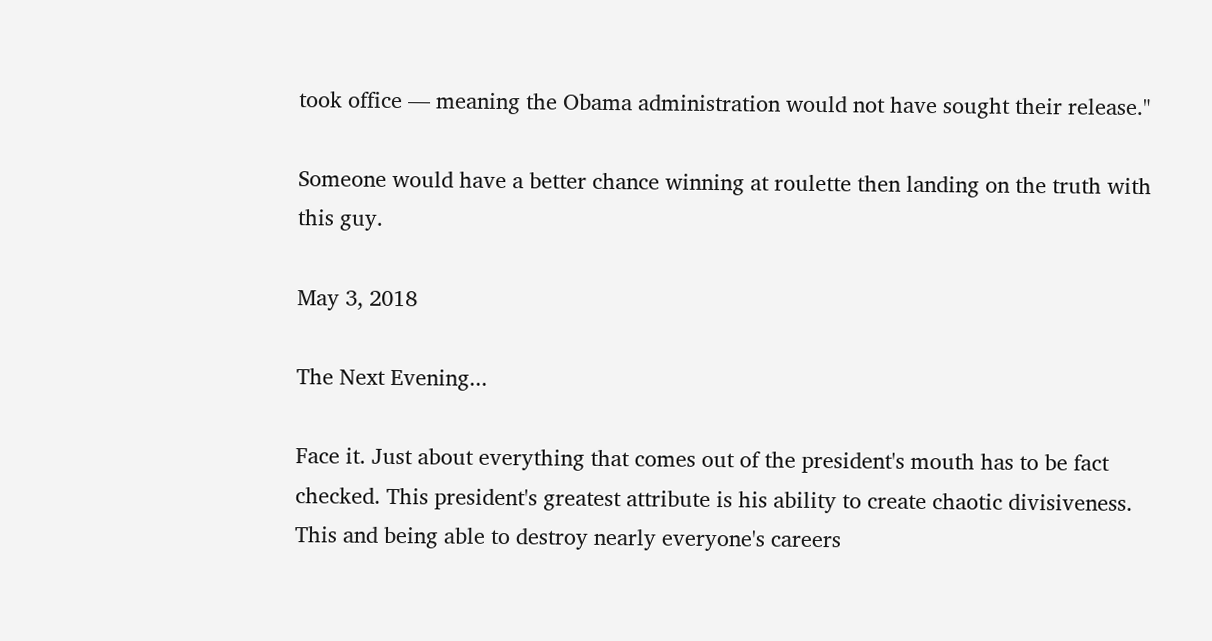took office — meaning the Obama administration would not have sought their release."

Someone would have a better chance winning at roulette then landing on the truth with this guy.

May 3, 2018

The Next Evening...

Face it. Just about everything that comes out of the president's mouth has to be fact checked. This president's greatest attribute is his ability to create chaotic divisiveness. This and being able to destroy nearly everyone's careers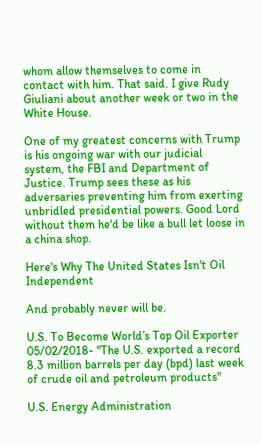whom allow themselves to come in contact with him. That said. I give Rudy Giuliani about another week or two in the White House.

One of my greatest concerns with Trump is his ongoing war with our judicial system, the FBI and Department of Justice. Trump sees these as his adversaries preventing him from exerting unbridled presidential powers. Good Lord without them he'd be like a bull let loose in a china shop.

Here's Why The United States Isn't Oil Independent

And probably never will be.

U.S. To Become World’s Top Oil Exporter
05/02/2018- "The U.S. exported a record 8.3 million barrels per day (bpd) last week of crude oil and petroleum products"

U.S. Energy Administration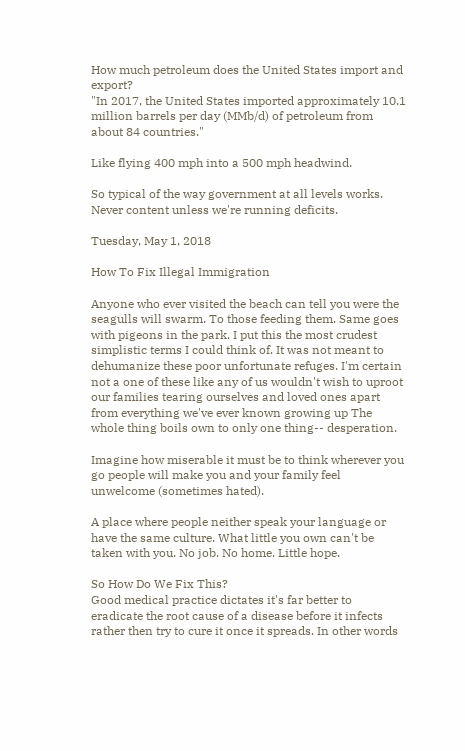How much petroleum does the United States import and export?
"In 2017, the United States imported approximately 10.1 million barrels per day (MMb/d) of petroleum from about 84 countries."

Like flying 400 mph into a 500 mph headwind.

So typical of the way government at all levels works. Never content unless we're running deficits.

Tuesday, May 1, 2018

How To Fix Illegal Immigration

Anyone who ever visited the beach can tell you were the seagulls will swarm. To those feeding them. Same goes with pigeons in the park. I put this the most crudest simplistic terms I could think of. It was not meant to dehumanize these poor unfortunate refuges. I'm certain not a one of these like any of us wouldn't wish to uproot our families tearing ourselves and loved ones apart from everything we've ever known growing up The whole thing boils own to only one thing-- desperation.

Imagine how miserable it must be to think wherever you go people will make you and your family feel unwelcome (sometimes hated).

A place where people neither speak your language or have the same culture. What little you own can't be taken with you. No job. No home. Little hope.

So How Do We Fix This?
Good medical practice dictates it's far better to eradicate the root cause of a disease before it infects rather then try to cure it once it spreads. In other words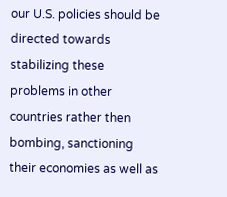our U.S. policies should be directed towards stabilizing these problems in other countries rather then bombing, sanctioning their economies as well as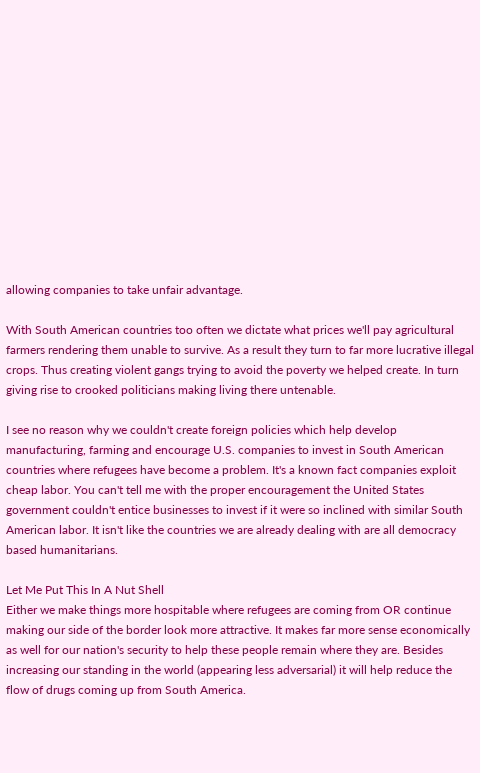allowing companies to take unfair advantage.

With South American countries too often we dictate what prices we'll pay agricultural farmers rendering them unable to survive. As a result they turn to far more lucrative illegal crops. Thus creating violent gangs trying to avoid the poverty we helped create. In turn giving rise to crooked politicians making living there untenable.

I see no reason why we couldn't create foreign policies which help develop manufacturing, farming and encourage U.S. companies to invest in South American countries where refugees have become a problem. It's a known fact companies exploit cheap labor. You can't tell me with the proper encouragement the United States government couldn't entice businesses to invest if it were so inclined with similar South American labor. It isn't like the countries we are already dealing with are all democracy based humanitarians.

Let Me Put This In A Nut Shell
Either we make things more hospitable where refugees are coming from OR continue making our side of the border look more attractive. It makes far more sense economically as well for our nation's security to help these people remain where they are. Besides increasing our standing in the world (appearing less adversarial) it will help reduce the flow of drugs coming up from South America.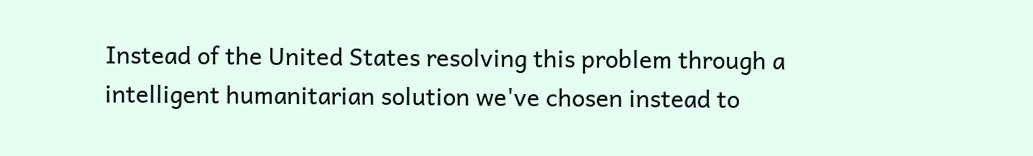Instead of the United States resolving this problem through a intelligent humanitarian solution we've chosen instead to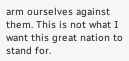arm ourselves against them. This is not what I want this great nation to stand for.